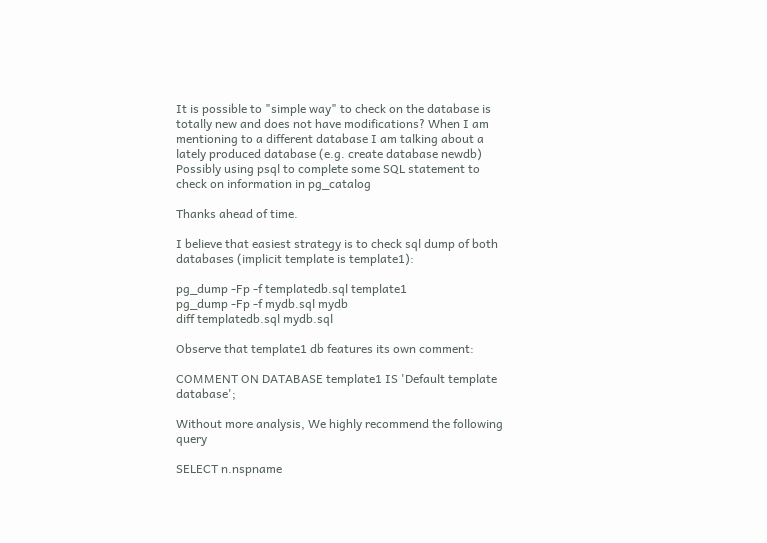It is possible to "simple way" to check on the database is totally new and does not have modifications? When I am mentioning to a different database I am talking about a lately produced database (e.g. create database newdb) Possibly using psql to complete some SQL statement to check on information in pg_catalog

Thanks ahead of time.

I believe that easiest strategy is to check sql dump of both databases (implicit template is template1):

pg_dump -Fp -f templatedb.sql template1
pg_dump -Fp -f mydb.sql mydb
diff templatedb.sql mydb.sql

Observe that template1 db features its own comment:

COMMENT ON DATABASE template1 IS 'Default template database';

Without more analysis, We highly recommend the following query

SELECT n.nspname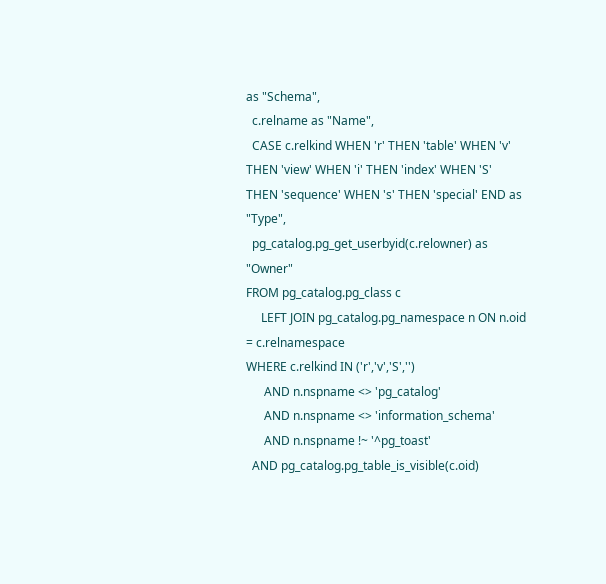as "Schema",
  c.relname as "Name",
  CASE c.relkind WHEN 'r' THEN 'table' WHEN 'v' THEN 'view' WHEN 'i' THEN 'index' WHEN 'S' THEN 'sequence' WHEN 's' THEN 'special' END as "Type",
  pg_catalog.pg_get_userbyid(c.relowner) as "Owner"
FROM pg_catalog.pg_class c
     LEFT JOIN pg_catalog.pg_namespace n ON n.oid = c.relnamespace
WHERE c.relkind IN ('r','v','S','')
      AND n.nspname <> 'pg_catalog'
      AND n.nspname <> 'information_schema'
      AND n.nspname !~ '^pg_toast'
  AND pg_catalog.pg_table_is_visible(c.oid)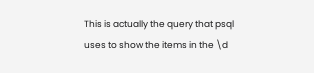This is actually the query that psql uses to show the items in the \d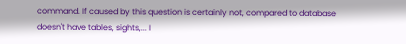command. If caused by this question is certainly not, compared to database doesn't have tables, sights,... I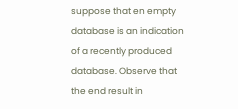suppose that en empty database is an indication of a recently produced database. Observe that the end result in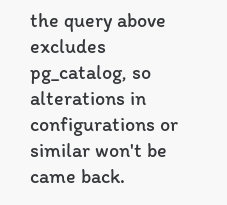the query above excludes pg_catalog, so alterations in configurations or similar won't be came back.